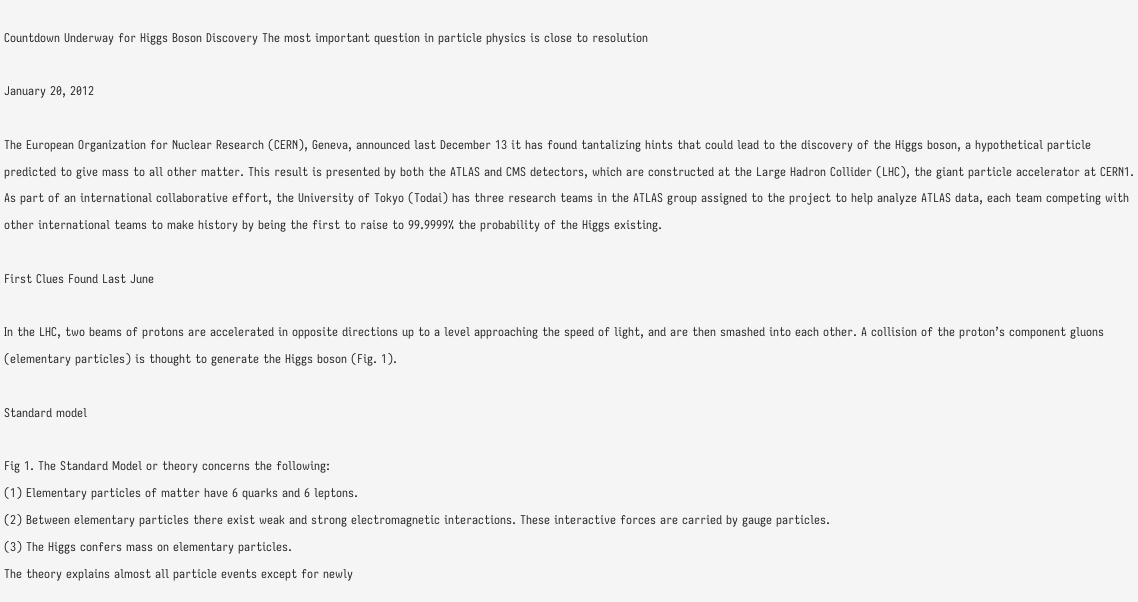Countdown Underway for Higgs Boson Discovery The most important question in particle physics is close to resolution

January 20, 2012

The European Organization for Nuclear Research (CERN), Geneva, announced last December 13 it has found tantalizing hints that could lead to the discovery of the Higgs boson, a hypothetical particle predicted to give mass to all other matter. This result is presented by both the ATLAS and CMS detectors, which are constructed at the Large Hadron Collider (LHC), the giant particle accelerator at CERN1. As part of an international collaborative effort, the University of Tokyo (Todai) has three research teams in the ATLAS group assigned to the project to help analyze ATLAS data, each team competing with other international teams to make history by being the first to raise to 99.9999% the probability of the Higgs existing.

First Clues Found Last June

In the LHC, two beams of protons are accelerated in opposite directions up to a level approaching the speed of light, and are then smashed into each other. A collision of the proton’s component gluons (elementary particles) is thought to generate the Higgs boson (Fig. 1).

Standard model

Fig 1. The Standard Model or theory concerns the following:
(1) Elementary particles of matter have 6 quarks and 6 leptons.
(2) Between elementary particles there exist weak and strong electromagnetic interactions. These interactive forces are carried by gauge particles.
(3) The Higgs confers mass on elementary particles.
The theory explains almost all particle events except for newly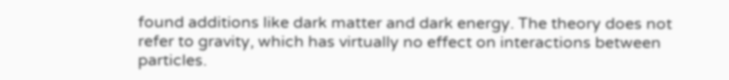found additions like dark matter and dark energy. The theory does not refer to gravity, which has virtually no effect on interactions between particles.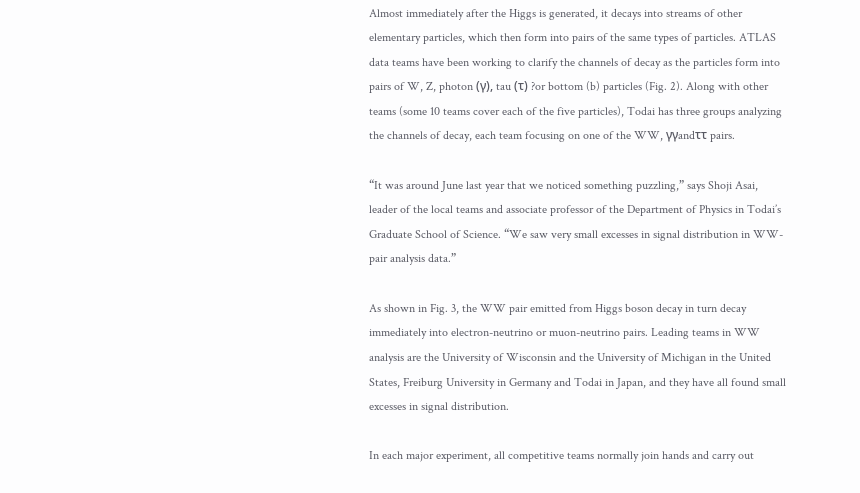Almost immediately after the Higgs is generated, it decays into streams of other elementary particles, which then form into pairs of the same types of particles. ATLAS data teams have been working to clarify the channels of decay as the particles form into pairs of W, Z, photon (γ), tau (τ) ?or bottom (b) particles (Fig. 2). Along with other teams (some 10 teams cover each of the five particles), Todai has three groups analyzing the channels of decay, each team focusing on one of the WW, γγandττ pairs.

“It was around June last year that we noticed something puzzling,” says Shoji Asai, leader of the local teams and associate professor of the Department of Physics in Todai’s Graduate School of Science. “We saw very small excesses in signal distribution in WW-pair analysis data.”

As shown in Fig. 3, the WW pair emitted from Higgs boson decay in turn decay immediately into electron-neutrino or muon-neutrino pairs. Leading teams in WW analysis are the University of Wisconsin and the University of Michigan in the United States, Freiburg University in Germany and Todai in Japan, and they have all found small excesses in signal distribution.

In each major experiment, all competitive teams normally join hands and carry out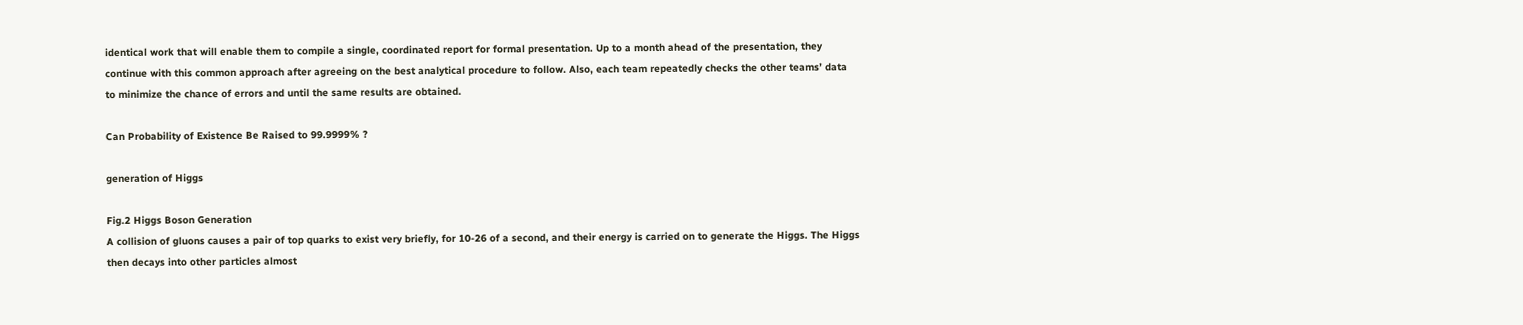identical work that will enable them to compile a single, coordinated report for formal presentation. Up to a month ahead of the presentation, they continue with this common approach after agreeing on the best analytical procedure to follow. Also, each team repeatedly checks the other teams’ data to minimize the chance of errors and until the same results are obtained.

Can Probability of Existence Be Raised to 99.9999% ?

generation of Higgs

Fig.2 Higgs Boson Generation
A collision of gluons causes a pair of top quarks to exist very briefly, for 10-26 of a second, and their energy is carried on to generate the Higgs. The Higgs then decays into other particles almost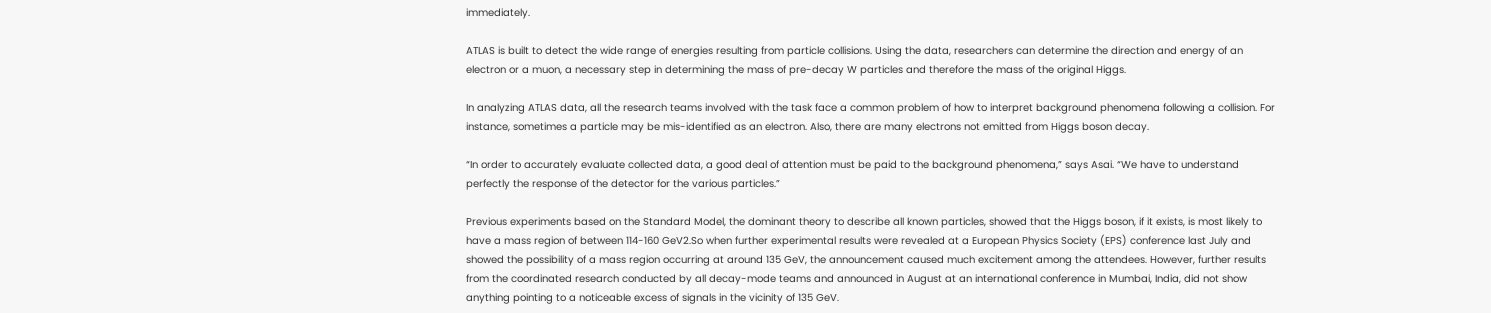immediately.

ATLAS is built to detect the wide range of energies resulting from particle collisions. Using the data, researchers can determine the direction and energy of an electron or a muon, a necessary step in determining the mass of pre-decay W particles and therefore the mass of the original Higgs.

In analyzing ATLAS data, all the research teams involved with the task face a common problem of how to interpret background phenomena following a collision. For instance, sometimes a particle may be mis-identified as an electron. Also, there are many electrons not emitted from Higgs boson decay.

“In order to accurately evaluate collected data, a good deal of attention must be paid to the background phenomena,” says Asai. “We have to understand perfectly the response of the detector for the various particles.”

Previous experiments based on the Standard Model, the dominant theory to describe all known particles, showed that the Higgs boson, if it exists, is most likely to have a mass region of between 114-160 GeV2.So when further experimental results were revealed at a European Physics Society (EPS) conference last July and showed the possibility of a mass region occurring at around 135 GeV, the announcement caused much excitement among the attendees. However, further results from the coordinated research conducted by all decay-mode teams and announced in August at an international conference in Mumbai, India, did not show anything pointing to a noticeable excess of signals in the vicinity of 135 GeV.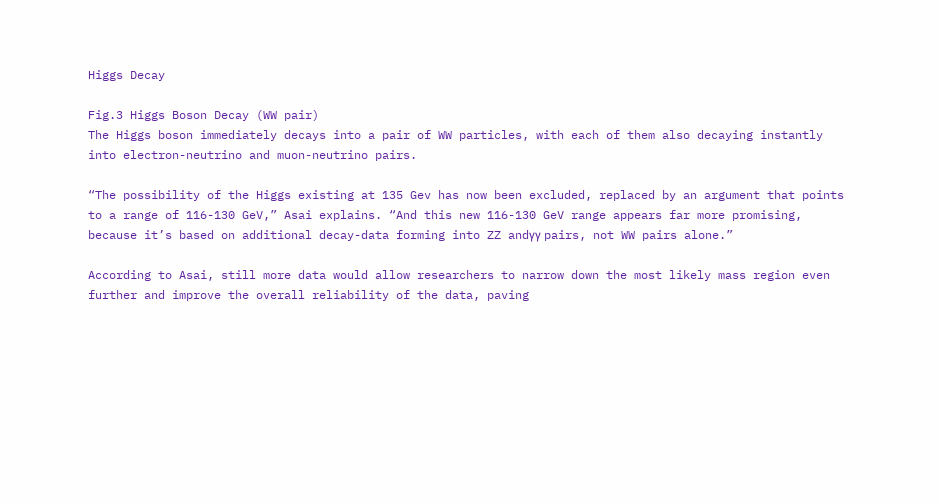Higgs Decay

Fig.3 Higgs Boson Decay (WW pair)
The Higgs boson immediately decays into a pair of WW particles, with each of them also decaying instantly into electron-neutrino and muon-neutrino pairs.

“The possibility of the Higgs existing at 135 Gev has now been excluded, replaced by an argument that points to a range of 116-130 GeV,” Asai explains. “And this new 116-130 GeV range appears far more promising, because it’s based on additional decay-data forming into ZZ andγγ pairs, not WW pairs alone.”

According to Asai, still more data would allow researchers to narrow down the most likely mass region even further and improve the overall reliability of the data, paving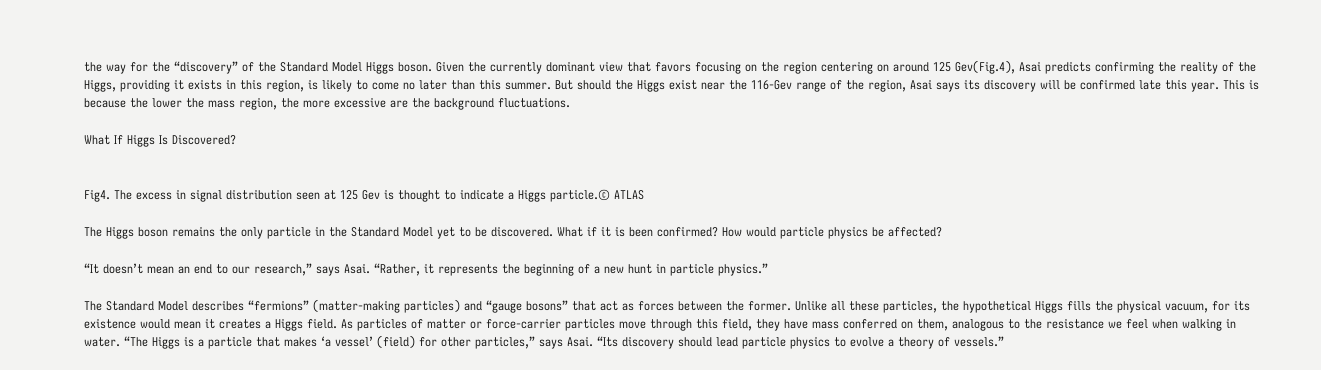the way for the “discovery” of the Standard Model Higgs boson. Given the currently dominant view that favors focusing on the region centering on around 125 Gev(Fig.4), Asai predicts confirming the reality of the Higgs, providing it exists in this region, is likely to come no later than this summer. But should the Higgs exist near the 116-Gev range of the region, Asai says its discovery will be confirmed late this year. This is because the lower the mass region, the more excessive are the background fluctuations.

What If Higgs Is Discovered?


Fig4. The excess in signal distribution seen at 125 Gev is thought to indicate a Higgs particle.© ATLAS

The Higgs boson remains the only particle in the Standard Model yet to be discovered. What if it is been confirmed? How would particle physics be affected?

“It doesn’t mean an end to our research,” says Asai. “Rather, it represents the beginning of a new hunt in particle physics.”

The Standard Model describes “fermions” (matter-making particles) and “gauge bosons” that act as forces between the former. Unlike all these particles, the hypothetical Higgs fills the physical vacuum, for its existence would mean it creates a Higgs field. As particles of matter or force-carrier particles move through this field, they have mass conferred on them, analogous to the resistance we feel when walking in water. “The Higgs is a particle that makes ‘a vessel’ (field) for other particles,” says Asai. “Its discovery should lead particle physics to evolve a theory of vessels.”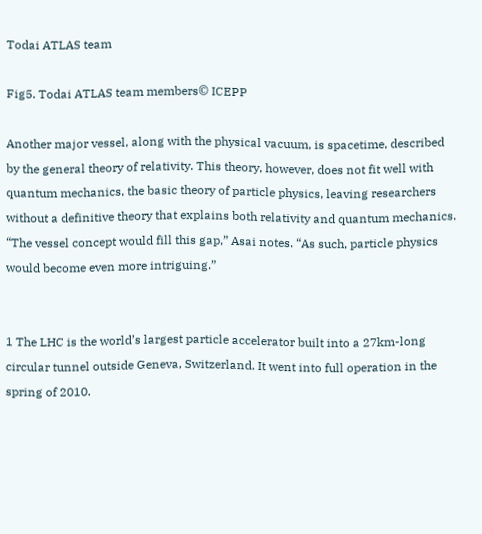Todai ATLAS team

Fig5. Todai ATLAS team members© ICEPP

Another major vessel, along with the physical vacuum, is spacetime, described by the general theory of relativity. This theory, however, does not fit well with quantum mechanics, the basic theory of particle physics, leaving researchers without a definitive theory that explains both relativity and quantum mechanics. “The vessel concept would fill this gap,” Asai notes. “As such, particle physics would become even more intriguing.”


1 The LHC is the world’s largest particle accelerator built into a 27km-long circular tunnel outside Geneva, Switzerland. It went into full operation in the spring of 2010.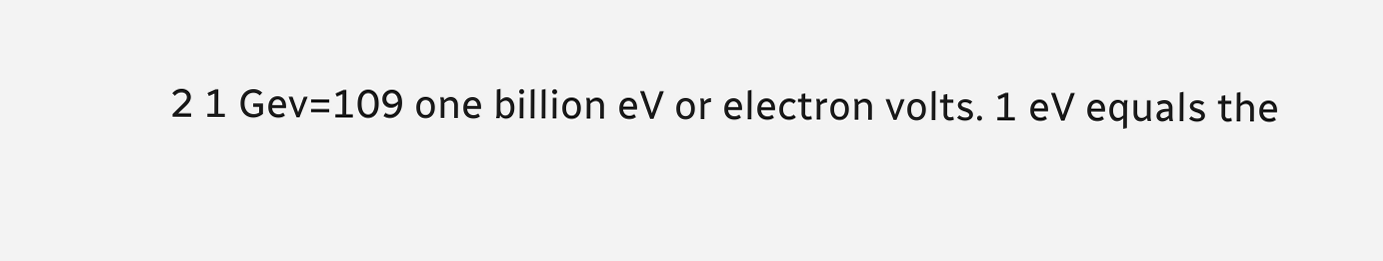2 1 Gev=109 one billion eV or electron volts. 1 eV equals the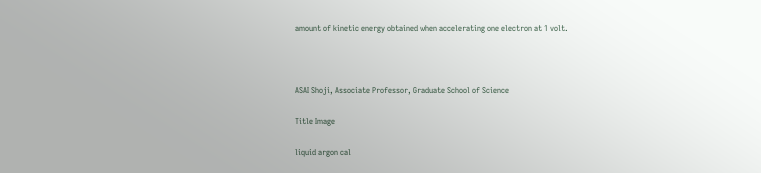amount of kinetic energy obtained when accelerating one electron at 1 volt.



ASAI Shoji, Associate Professor, Graduate School of Science

Title Image

liquid argon cal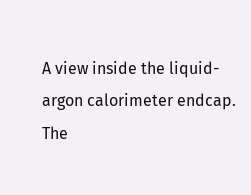A view inside the liquid-argon calorimeter endcap. The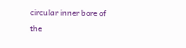circular inner bore of the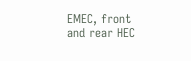EMEC, front and rear HEC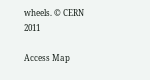wheels. © CERN 2011

Access Map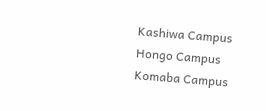Kashiwa Campus
Hongo Campus
Komaba Campus